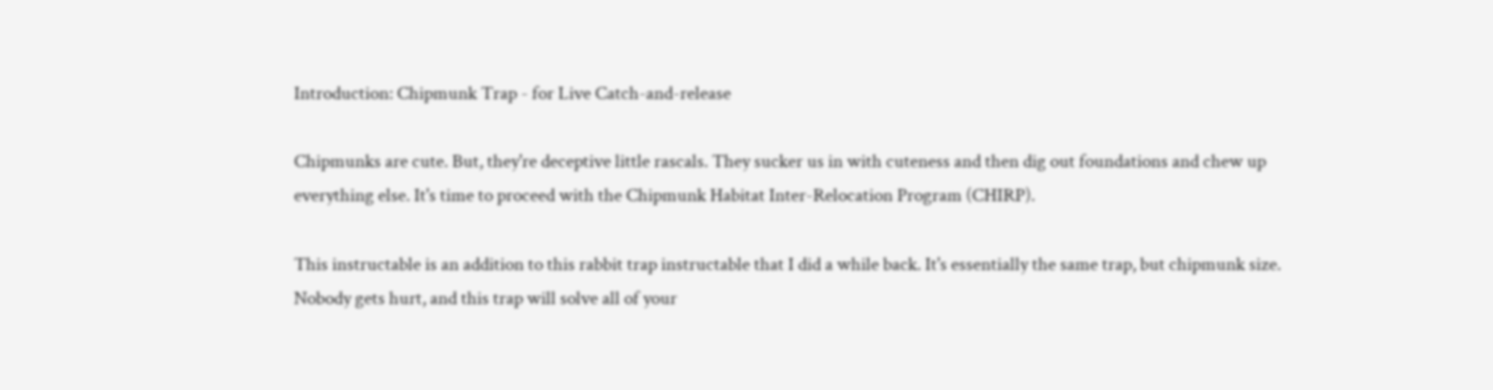Introduction: Chipmunk Trap - for Live Catch-and-release

Chipmunks are cute. But, they're deceptive little rascals. They sucker us in with cuteness and then dig out foundations and chew up everything else. It's time to proceed with the Chipmunk Habitat Inter-Relocation Program (CHIRP).

This instructable is an addition to this rabbit trap instructable that I did a while back. It's essentially the same trap, but chipmunk size. Nobody gets hurt, and this trap will solve all of your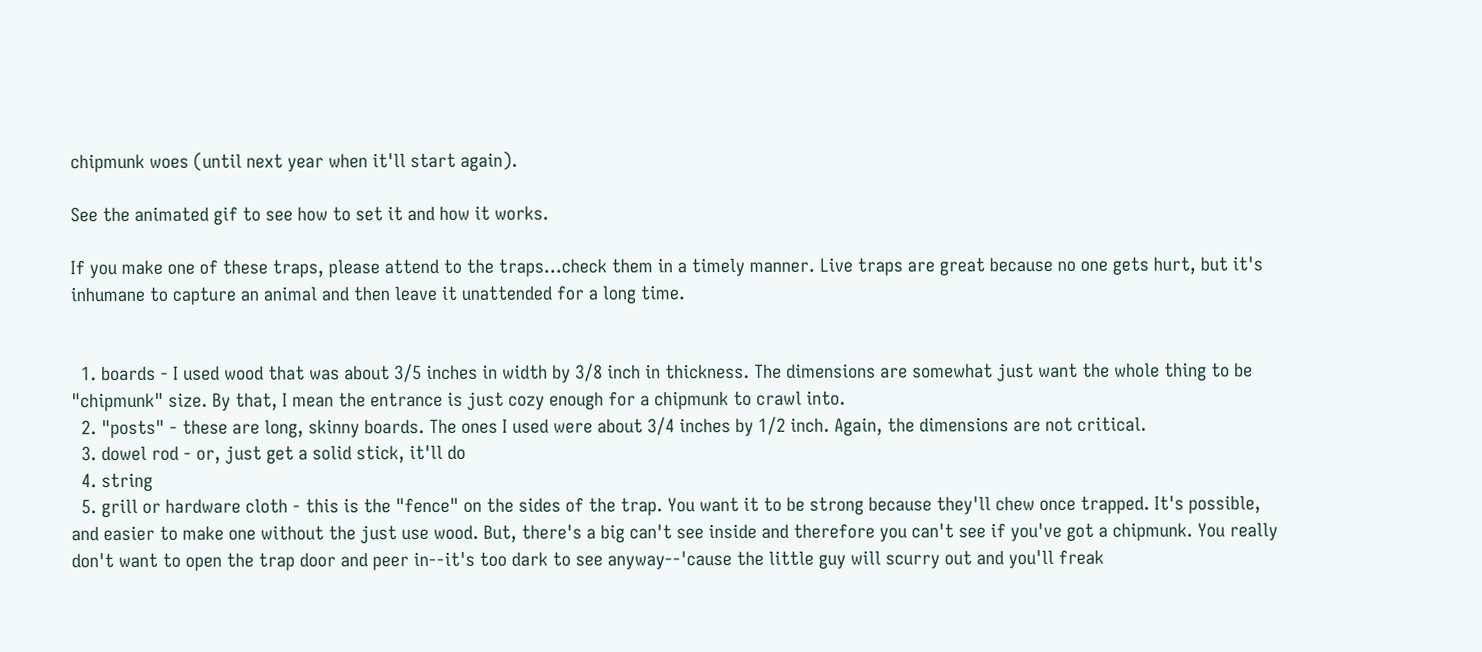chipmunk woes (until next year when it'll start again).

See the animated gif to see how to set it and how it works.

If you make one of these traps, please attend to the traps...check them in a timely manner. Live traps are great because no one gets hurt, but it's inhumane to capture an animal and then leave it unattended for a long time.


  1. boards - I used wood that was about 3/5 inches in width by 3/8 inch in thickness. The dimensions are somewhat just want the whole thing to be "chipmunk" size. By that, I mean the entrance is just cozy enough for a chipmunk to crawl into.
  2. "posts" - these are long, skinny boards. The ones I used were about 3/4 inches by 1/2 inch. Again, the dimensions are not critical.
  3. dowel rod - or, just get a solid stick, it'll do
  4. string
  5. grill or hardware cloth - this is the "fence" on the sides of the trap. You want it to be strong because they'll chew once trapped. It's possible, and easier to make one without the just use wood. But, there's a big can't see inside and therefore you can't see if you've got a chipmunk. You really don't want to open the trap door and peer in--it's too dark to see anyway--'cause the little guy will scurry out and you'll freak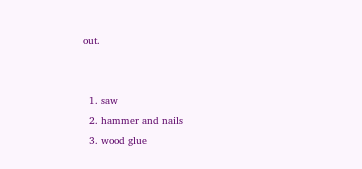out.


  1. saw
  2. hammer and nails
  3. wood glue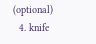(optional)
  4. knife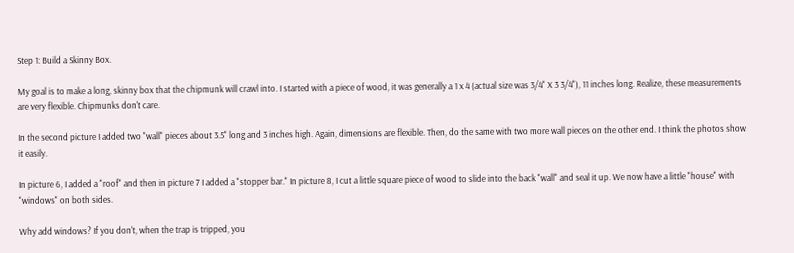Step 1: Build a Skinny Box.

My goal is to make a long, skinny box that the chipmunk will crawl into. I started with a piece of wood, it was generally a 1 x 4 (actual size was 3/4" X 3 3/4"), 11 inches long. Realize, these measurements are very flexible. Chipmunks don't care.

In the second picture I added two "wall" pieces about 3.5" long and 3 inches high. Again, dimensions are flexible. Then, do the same with two more wall pieces on the other end. I think the photos show it easily.

In picture 6, I added a "roof" and then in picture 7 I added a "stopper bar." In picture 8, I cut a little square piece of wood to slide into the back "wall" and seal it up. We now have a little "house" with "windows" on both sides.

Why add windows? If you don't, when the trap is tripped, you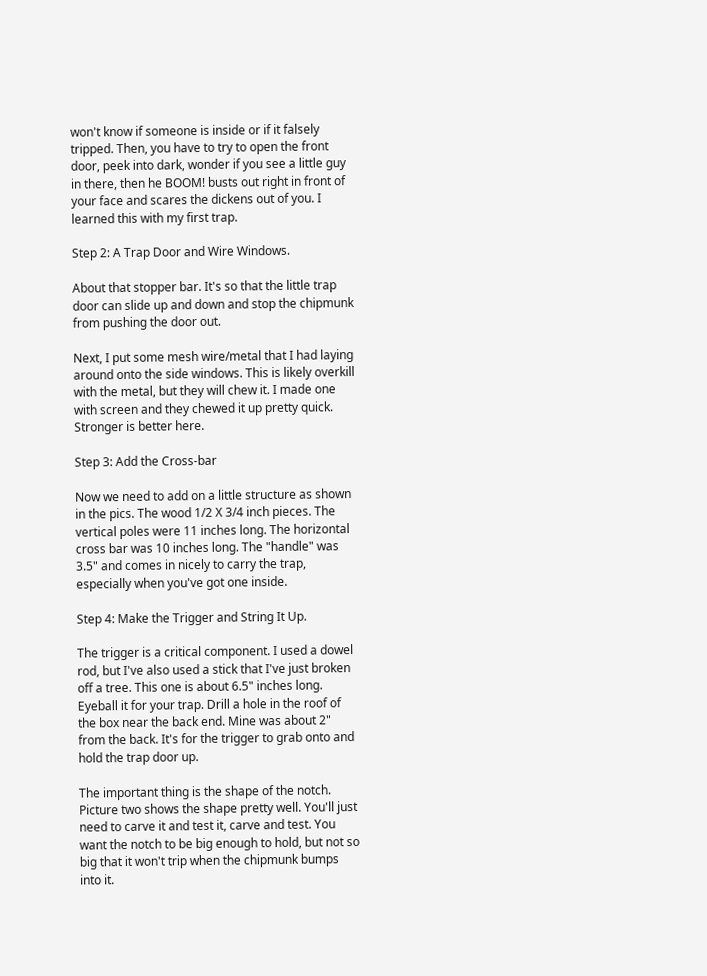won't know if someone is inside or if it falsely tripped. Then, you have to try to open the front door, peek into dark, wonder if you see a little guy in there, then he BOOM! busts out right in front of your face and scares the dickens out of you. I learned this with my first trap.

Step 2: A Trap Door and Wire Windows.

About that stopper bar. It's so that the little trap door can slide up and down and stop the chipmunk from pushing the door out.

Next, I put some mesh wire/metal that I had laying around onto the side windows. This is likely overkill with the metal, but they will chew it. I made one with screen and they chewed it up pretty quick. Stronger is better here.

Step 3: Add the Cross-bar

Now we need to add on a little structure as shown in the pics. The wood 1/2 X 3/4 inch pieces. The vertical poles were 11 inches long. The horizontal cross bar was 10 inches long. The "handle" was 3.5" and comes in nicely to carry the trap, especially when you've got one inside.

Step 4: Make the Trigger and String It Up.

The trigger is a critical component. I used a dowel rod, but I've also used a stick that I've just broken off a tree. This one is about 6.5" inches long. Eyeball it for your trap. Drill a hole in the roof of the box near the back end. Mine was about 2" from the back. It's for the trigger to grab onto and hold the trap door up.

The important thing is the shape of the notch. Picture two shows the shape pretty well. You'll just need to carve it and test it, carve and test. You want the notch to be big enough to hold, but not so big that it won't trip when the chipmunk bumps into it.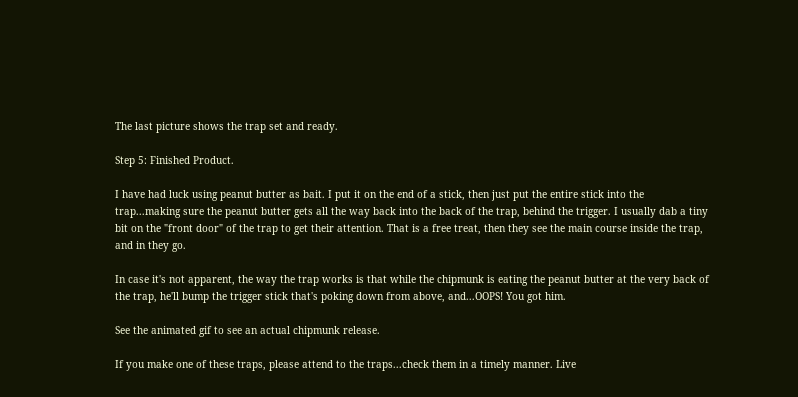The last picture shows the trap set and ready.

Step 5: Finished Product.

I have had luck using peanut butter as bait. I put it on the end of a stick, then just put the entire stick into the trap...making sure the peanut butter gets all the way back into the back of the trap, behind the trigger. I usually dab a tiny bit on the "front door" of the trap to get their attention. That is a free treat, then they see the main course inside the trap, and in they go.

In case it's not apparent, the way the trap works is that while the chipmunk is eating the peanut butter at the very back of the trap, he'll bump the trigger stick that's poking down from above, and...OOPS! You got him.

See the animated gif to see an actual chipmunk release.

If you make one of these traps, please attend to the traps...check them in a timely manner. Live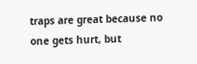traps are great because no one gets hurt, but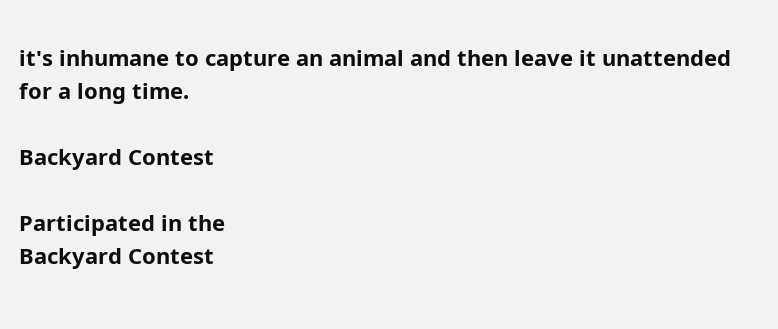it's inhumane to capture an animal and then leave it unattended for a long time.

Backyard Contest

Participated in the
Backyard Contest